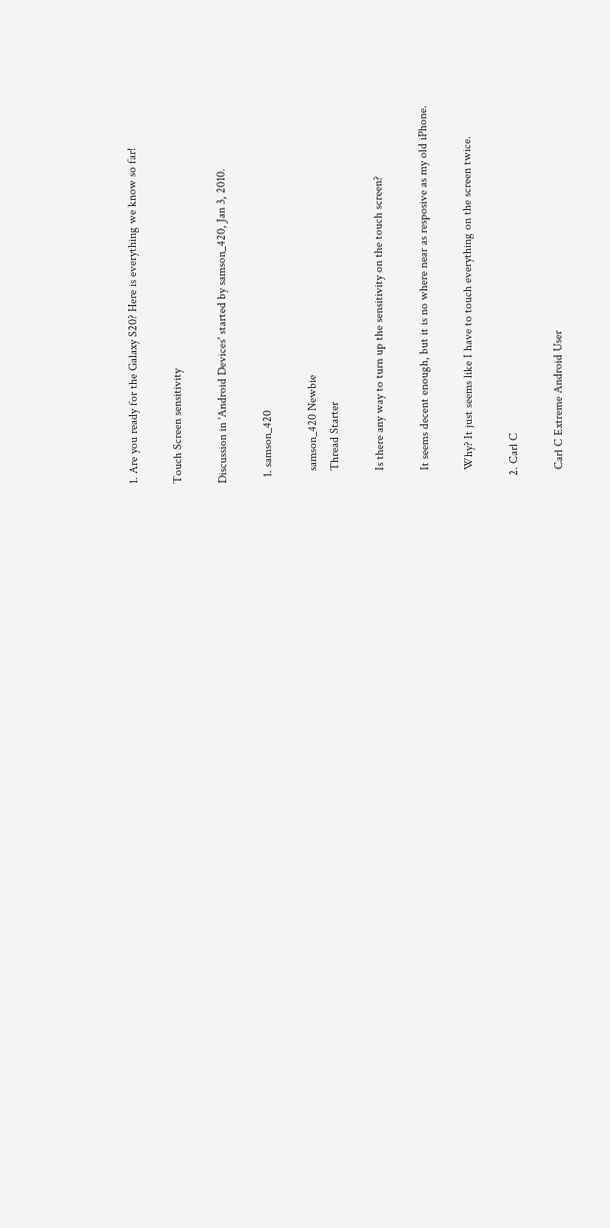1. Are you ready for the Galaxy S20? Here is everything we know so far!

Touch Screen sensitivity

Discussion in 'Android Devices' started by samson_420, Jan 3, 2010.

  1. samson_420

    samson_420 Newbie
    Thread Starter

    Is there any way to turn up the sensitivity on the touch screen?

    It seems decent enough, but it is no where near as resposive as my old iPhone.

    Why? It just seems like I have to touch everything on the screen twice.

  2. Carl C

    Carl C Extreme Android User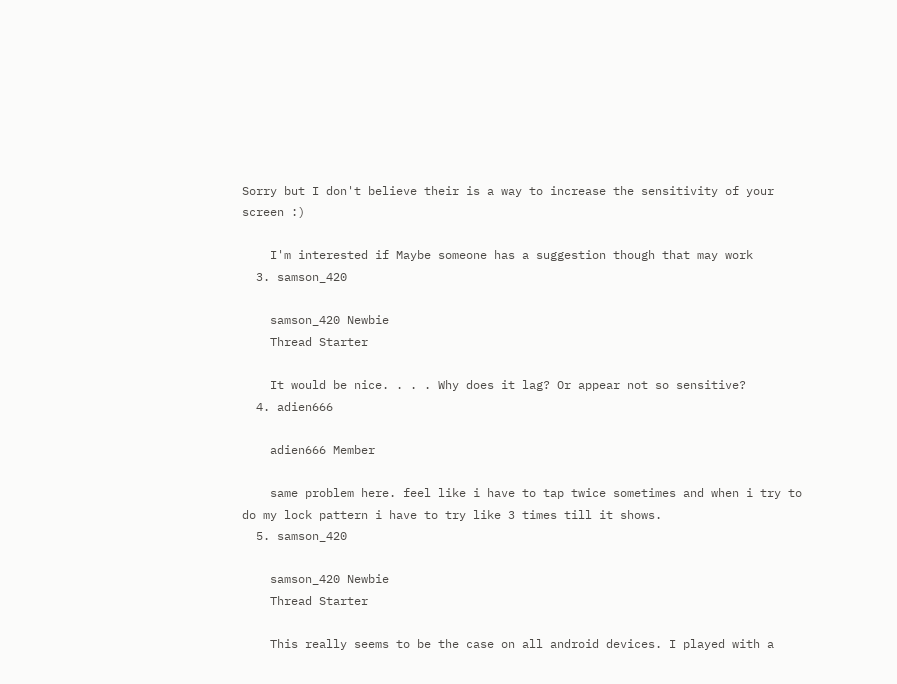Sorry but I don't believe their is a way to increase the sensitivity of your screen :)

    I'm interested if Maybe someone has a suggestion though that may work
  3. samson_420

    samson_420 Newbie
    Thread Starter

    It would be nice. . . . Why does it lag? Or appear not so sensitive?
  4. adien666

    adien666 Member

    same problem here. feel like i have to tap twice sometimes and when i try to do my lock pattern i have to try like 3 times till it shows.
  5. samson_420

    samson_420 Newbie
    Thread Starter

    This really seems to be the case on all android devices. I played with a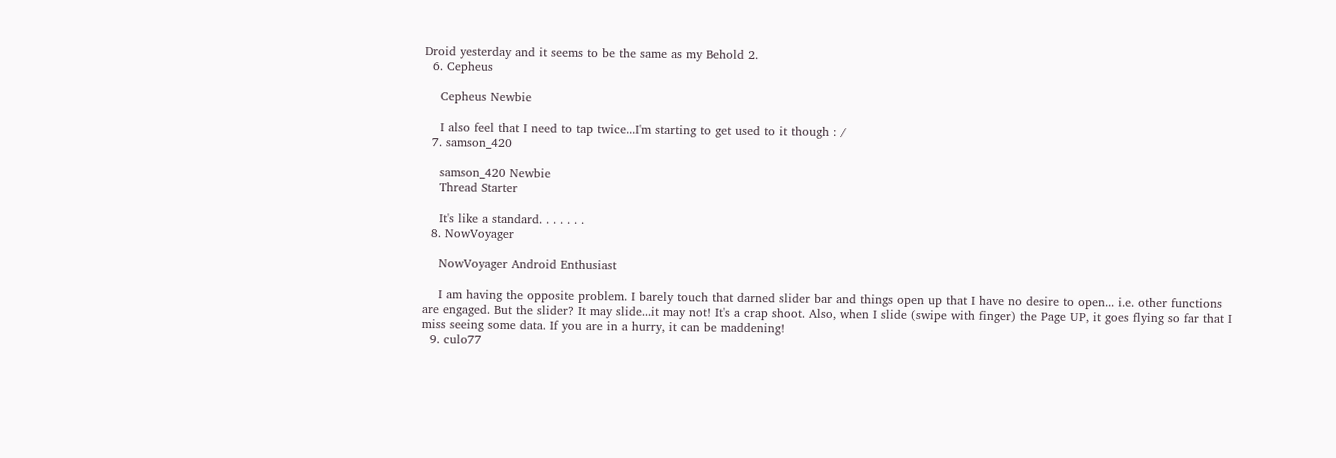Droid yesterday and it seems to be the same as my Behold 2.
  6. Cepheus

    Cepheus Newbie

    I also feel that I need to tap twice...I'm starting to get used to it though : /
  7. samson_420

    samson_420 Newbie
    Thread Starter

    It's like a standard. . . . . . .
  8. NowVoyager

    NowVoyager Android Enthusiast

    I am having the opposite problem. I barely touch that darned slider bar and things open up that I have no desire to open... i.e. other functions are engaged. But the slider? It may slide...it may not! It's a crap shoot. Also, when I slide (swipe with finger) the Page UP, it goes flying so far that I miss seeing some data. If you are in a hurry, it can be maddening!
  9. culo77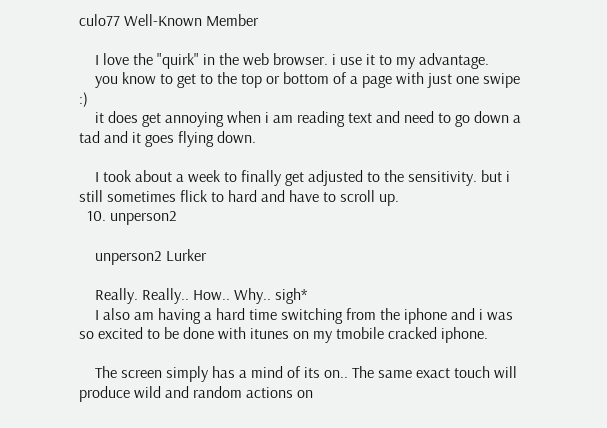culo77 Well-Known Member

    I love the "quirk" in the web browser. i use it to my advantage.
    you know to get to the top or bottom of a page with just one swipe :)
    it does get annoying when i am reading text and need to go down a tad and it goes flying down.

    I took about a week to finally get adjusted to the sensitivity. but i still sometimes flick to hard and have to scroll up.
  10. unperson2

    unperson2 Lurker

    Really. Really.. How.. Why.. sigh*
    I also am having a hard time switching from the iphone and i was so excited to be done with itunes on my tmobile cracked iphone.

    The screen simply has a mind of its on.. The same exact touch will produce wild and random actions on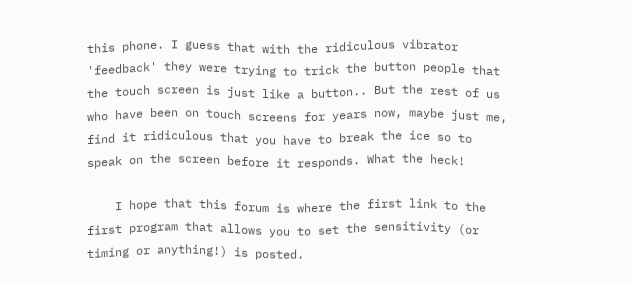this phone. I guess that with the ridiculous vibrator 'feedback' they were trying to trick the button people that the touch screen is just like a button.. But the rest of us who have been on touch screens for years now, maybe just me, find it ridiculous that you have to break the ice so to speak on the screen before it responds. What the heck!

    I hope that this forum is where the first link to the first program that allows you to set the sensitivity (or timing or anything!) is posted.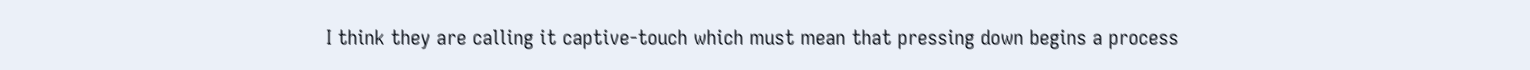I think they are calling it captive-touch which must mean that pressing down begins a process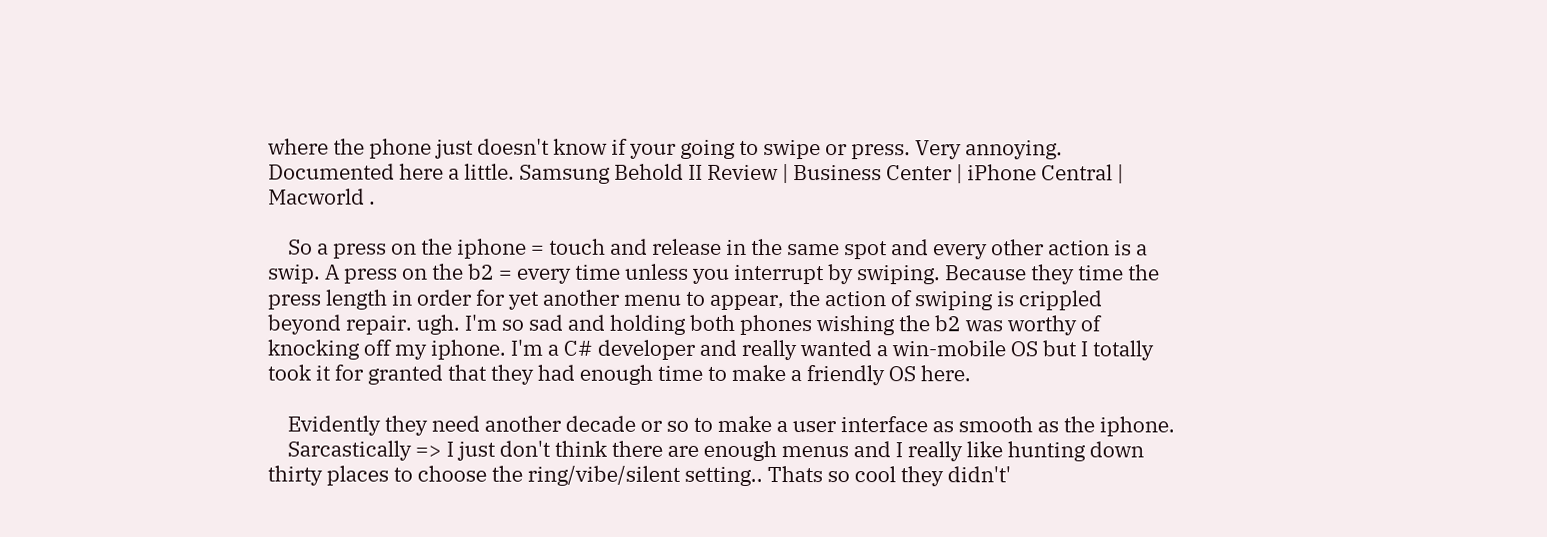where the phone just doesn't know if your going to swipe or press. Very annoying. Documented here a little. Samsung Behold II Review | Business Center | iPhone Central | Macworld .

    So a press on the iphone = touch and release in the same spot and every other action is a swip. A press on the b2 = every time unless you interrupt by swiping. Because they time the press length in order for yet another menu to appear, the action of swiping is crippled beyond repair. ugh. I'm so sad and holding both phones wishing the b2 was worthy of knocking off my iphone. I'm a C# developer and really wanted a win-mobile OS but I totally took it for granted that they had enough time to make a friendly OS here.

    Evidently they need another decade or so to make a user interface as smooth as the iphone.
    Sarcastically => I just don't think there are enough menus and I really like hunting down thirty places to choose the ring/vibe/silent setting.. Thats so cool they didn't'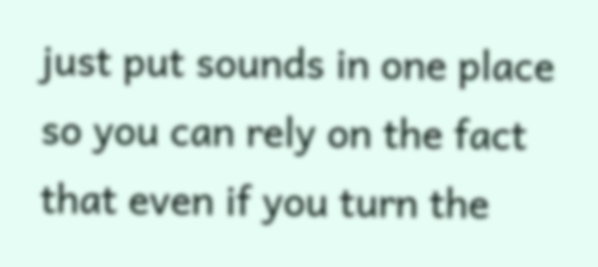just put sounds in one place so you can rely on the fact that even if you turn the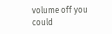volume off you could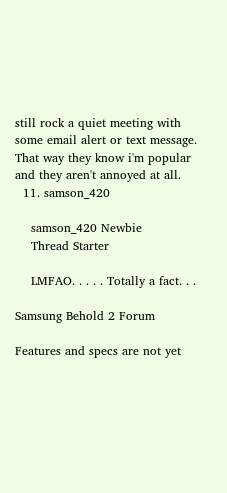still rock a quiet meeting with some email alert or text message. That way they know i'm popular and they aren't annoyed at all.
  11. samson_420

    samson_420 Newbie
    Thread Starter

    LMFAO. . . . . Totally a fact. . .

Samsung Behold 2 Forum

Features and specs are not yet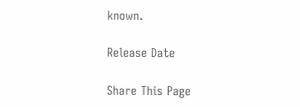known.

Release Date

Share This Page